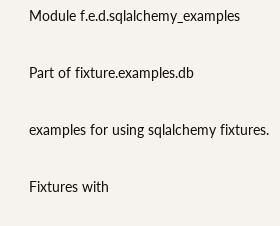Module f.e.d.sqlalchemy_examples

Part of fixture.examples.db

examples for using sqlalchemy fixtures.

Fixtures with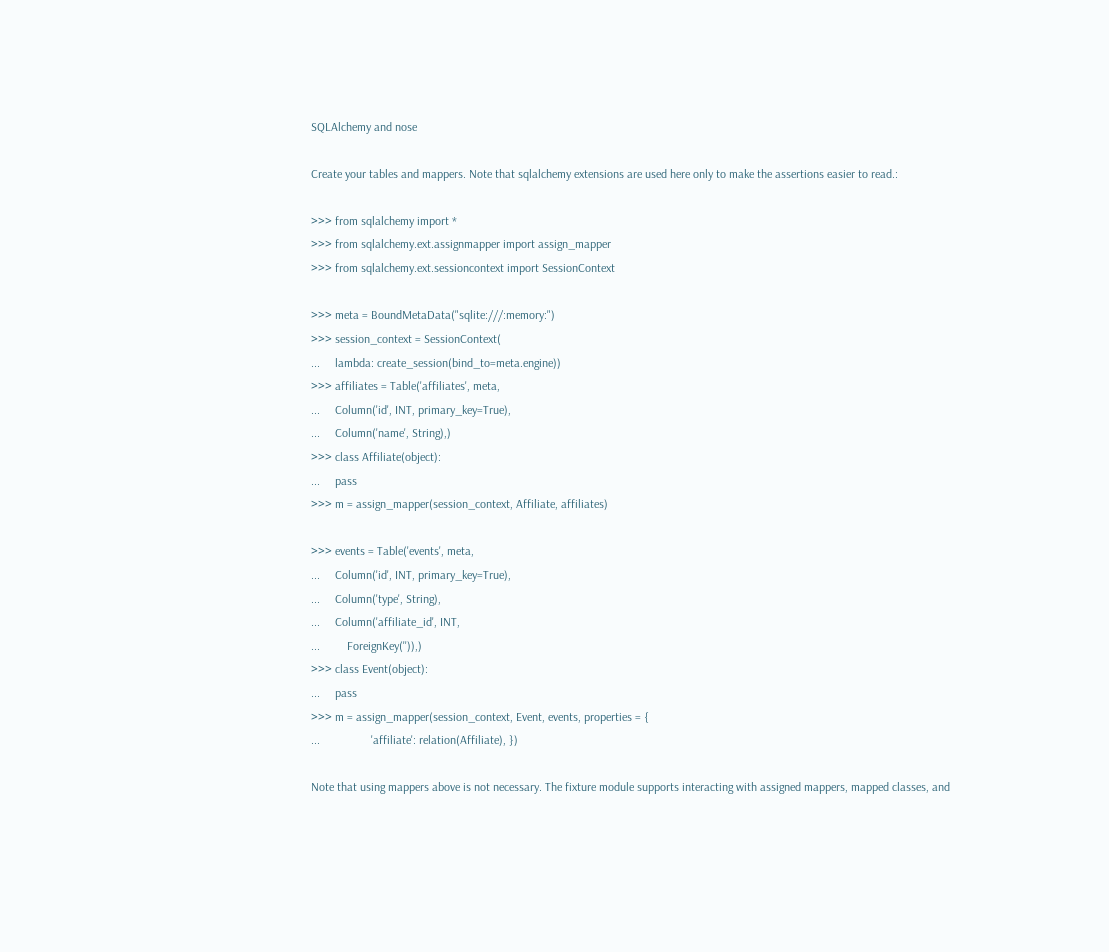SQLAlchemy and nose

Create your tables and mappers. Note that sqlalchemy extensions are used here only to make the assertions easier to read.:

>>> from sqlalchemy import *
>>> from sqlalchemy.ext.assignmapper import assign_mapper
>>> from sqlalchemy.ext.sessioncontext import SessionContext

>>> meta = BoundMetaData("sqlite:///:memory:")
>>> session_context = SessionContext(
...     lambda: create_session(bind_to=meta.engine))
>>> affiliates = Table('affiliates', meta,
...     Column('id', INT, primary_key=True),
...     Column('name', String),)
>>> class Affiliate(object):
...     pass
>>> m = assign_mapper(session_context, Affiliate, affiliates)

>>> events = Table('events', meta,
...     Column('id', INT, primary_key=True),
...     Column('type', String),
...     Column('affiliate_id', INT,
...         ForeignKey('')),)
>>> class Event(object):
...     pass
>>> m = assign_mapper(session_context, Event, events, properties = {
...                 'affiliate': relation(Affiliate), })

Note that using mappers above is not necessary. The fixture module supports interacting with assigned mappers, mapped classes, and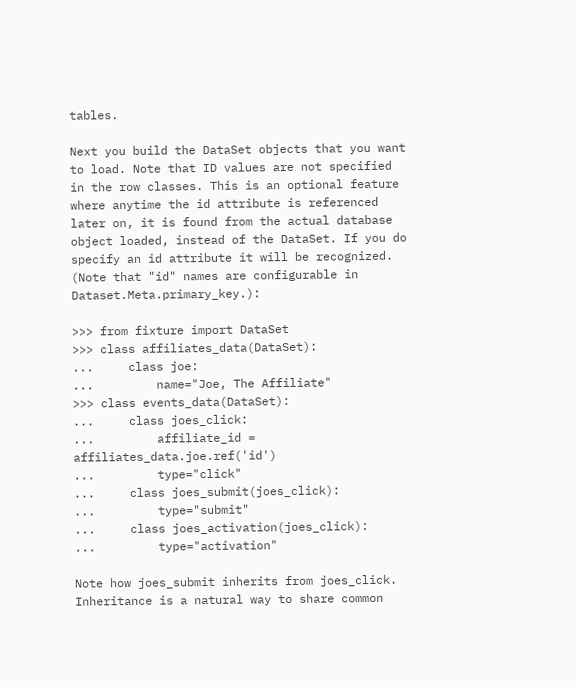tables.

Next you build the DataSet objects that you want to load. Note that ID values are not specified in the row classes. This is an optional feature where anytime the id attribute is referenced later on, it is found from the actual database object loaded, instead of the DataSet. If you do specify an id attribute it will be recognized. (Note that "id" names are configurable in Dataset.Meta.primary_key.):

>>> from fixture import DataSet
>>> class affiliates_data(DataSet):
...     class joe:
...         name="Joe, The Affiliate"
>>> class events_data(DataSet):
...     class joes_click:
...         affiliate_id = affiliates_data.joe.ref('id')
...         type="click"
...     class joes_submit(joes_click):
...         type="submit"
...     class joes_activation(joes_click):
...         type="activation"

Note how joes_submit inherits from joes_click. Inheritance is a natural way to share common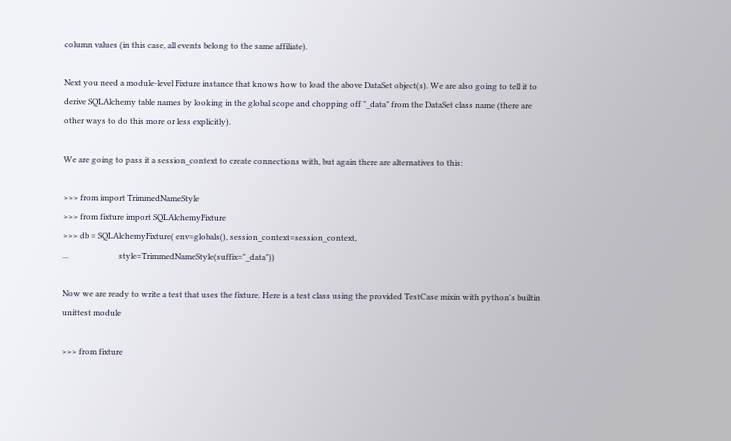column values (in this case, all events belong to the same affiliate).

Next you need a module-level Fixture instance that knows how to load the above DataSet object(s). We are also going to tell it to derive SQLAlchemy table names by looking in the global scope and chopping off "_data" from the DataSet class name (there are other ways to do this more or less explicitly).

We are going to pass it a session_context to create connections with, but again there are alternatives to this:

>>> from import TrimmedNameStyle
>>> from fixture import SQLAlchemyFixture
>>> db = SQLAlchemyFixture( env=globals(), session_context=session_context,
...                         style=TrimmedNameStyle(suffix="_data"))

Now we are ready to write a test that uses the fixture. Here is a test class using the provided TestCase mixin with python's builtin unittest module

>>> from fixture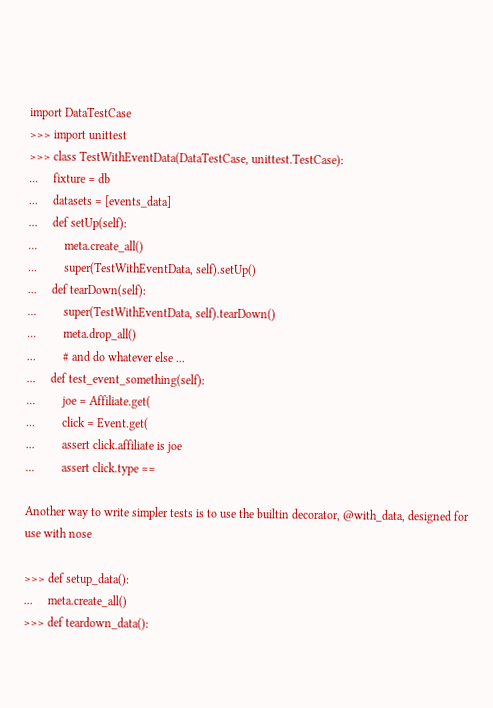import DataTestCase
>>> import unittest
>>> class TestWithEventData(DataTestCase, unittest.TestCase):
...     fixture = db
...     datasets = [events_data]
...     def setUp(self):
...         meta.create_all()
...         super(TestWithEventData, self).setUp()
...     def tearDown(self):
...         super(TestWithEventData, self).tearDown()
...         meta.drop_all()
...         # and do whatever else ...
...     def test_event_something(self):
...         joe = Affiliate.get(
...         click = Event.get(
...         assert click.affiliate is joe
...         assert click.type ==

Another way to write simpler tests is to use the builtin decorator, @with_data, designed for use with nose

>>> def setup_data():
...     meta.create_all()
>>> def teardown_data():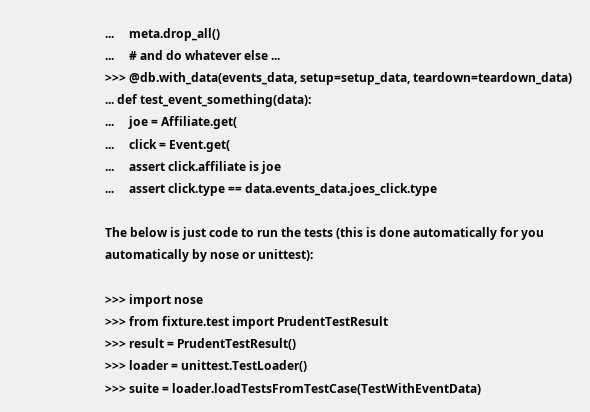...     meta.drop_all()
...     # and do whatever else ...
>>> @db.with_data(events_data, setup=setup_data, teardown=teardown_data)
... def test_event_something(data):
...     joe = Affiliate.get(
...     click = Event.get(
...     assert click.affiliate is joe
...     assert click.type == data.events_data.joes_click.type

The below is just code to run the tests (this is done automatically for you automatically by nose or unittest):

>>> import nose
>>> from fixture.test import PrudentTestResult
>>> result = PrudentTestResult()
>>> loader = unittest.TestLoader()
>>> suite = loader.loadTestsFromTestCase(TestWithEventData)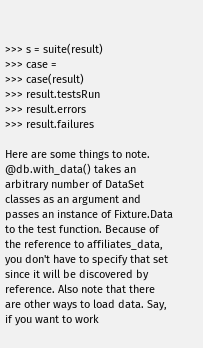>>> s = suite(result)
>>> case =
>>> case(result)
>>> result.testsRun
>>> result.errors
>>> result.failures

Here are some things to note. @db.with_data() takes an arbitrary number of DataSet classes as an argument and passes an instance of Fixture.Data to the test function. Because of the reference to affiliates_data, you don't have to specify that set since it will be discovered by reference. Also note that there are other ways to load data. Say, if you want to work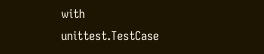with unittest.TestCase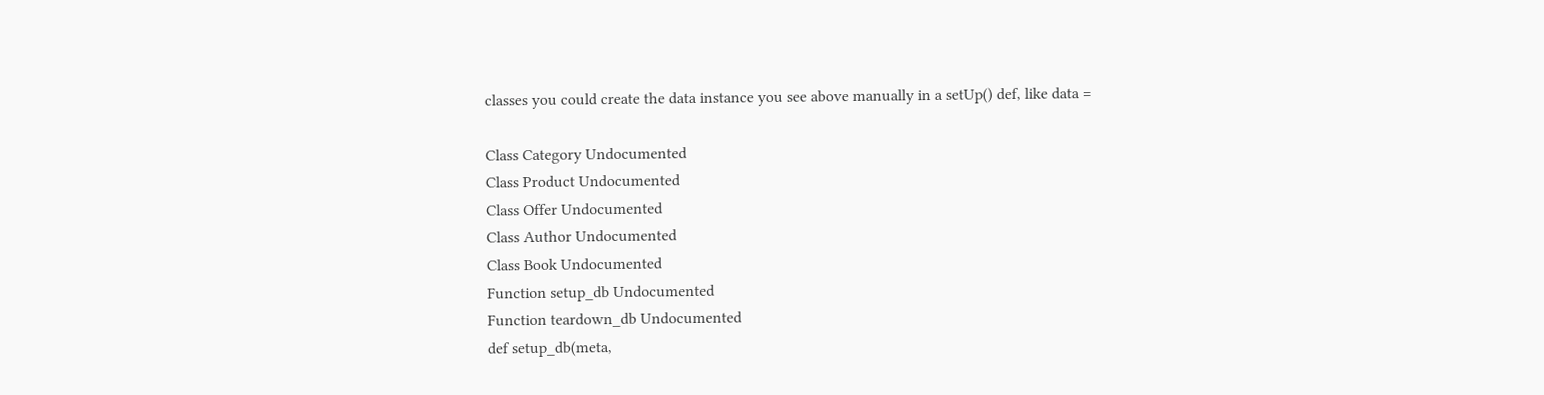classes you could create the data instance you see above manually in a setUp() def, like data =

Class Category Undocumented
Class Product Undocumented
Class Offer Undocumented
Class Author Undocumented
Class Book Undocumented
Function setup_db Undocumented
Function teardown_db Undocumented
def setup_db(meta,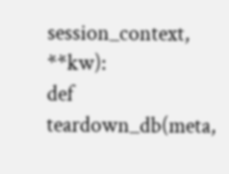session_context, **kw):
def teardown_db(meta,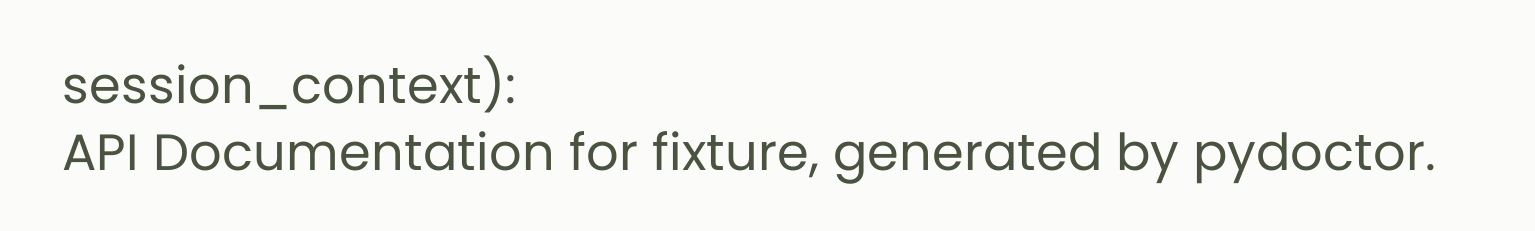session_context):
API Documentation for fixture, generated by pydoctor.